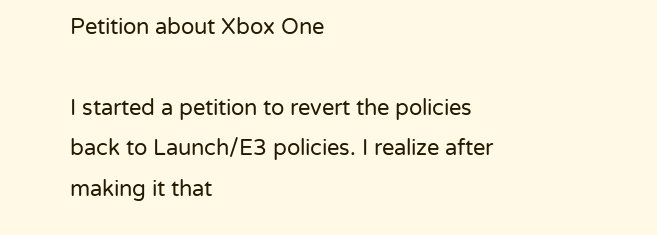Petition about Xbox One

I started a petition to revert the policies back to Launch/E3 policies. I realize after making it that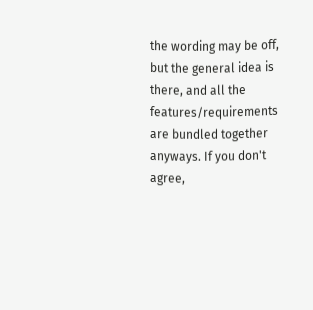the wording may be off, but the general idea is there, and all the features/requirements are bundled together anyways. If you don't agree,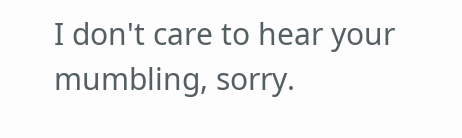I don't care to hear your mumbling, sorry.